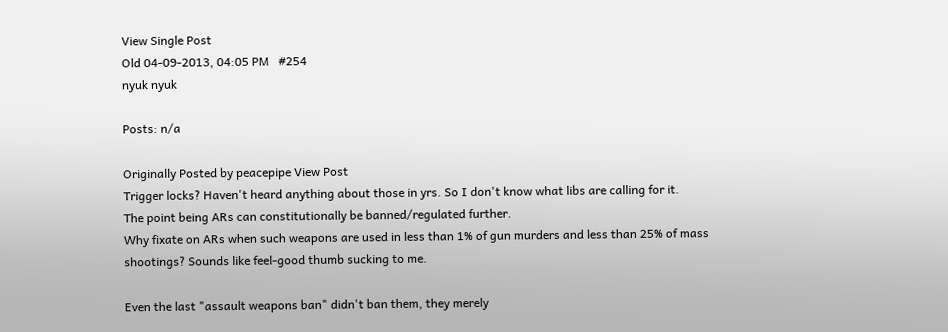View Single Post
Old 04-09-2013, 04:05 PM   #254
nyuk nyuk

Posts: n/a

Originally Posted by peacepipe View Post
Trigger locks? Haven't heard anything about those in yrs. So I don't know what libs are calling for it.
The point being ARs can constitutionally be banned/regulated further.
Why fixate on ARs when such weapons are used in less than 1% of gun murders and less than 25% of mass shootings? Sounds like feel-good thumb sucking to me.

Even the last "assault weapons ban" didn't ban them, they merely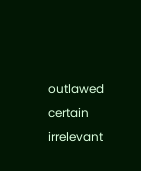outlawed certain irrelevant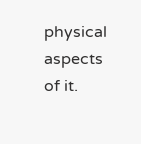physical aspects of it.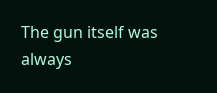The gun itself was always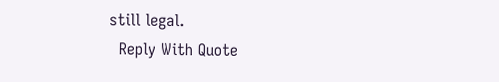still legal.
  Reply With Quote